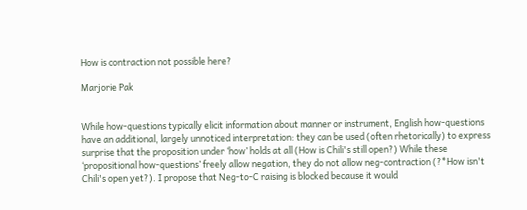How is contraction not possible here?

Marjorie Pak


While how-questions typically elicit information about manner or instrument, English how‑questions have an additional, largely unnoticed interpretation: they can be used (often rhetorically) to express surprise that the proposition under ‘how’ holds at all (How is Chili's still open?) While these ‘propositional how-questions’ freely allow negation, they do not allow neg-contraction (?*How isn't Chili's open yet?). I propose that Neg-to-C raising is blocked because it would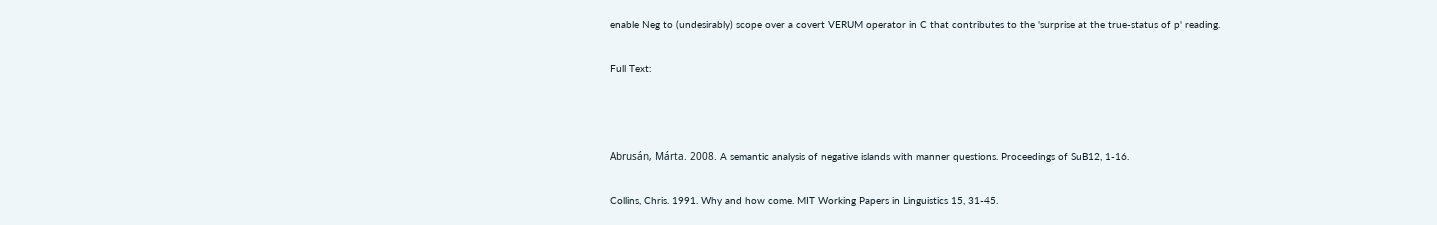enable Neg to (undesirably) scope over a covert VERUM operator in C that contributes to the 'surprise at the true-status of p' reading.

Full Text:



Abrusán, Márta. 2008. A semantic analysis of negative islands with manner questions. Proceedings of SuB12, 1-16.

Collins, Chris. 1991. Why and how come. MIT Working Papers in Linguistics 15, 31-45.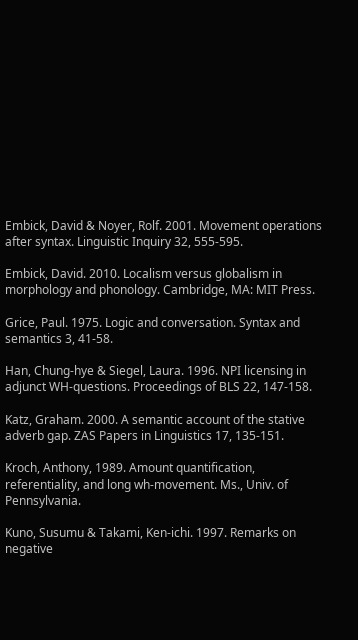Embick, David & Noyer, Rolf. 2001. Movement operations after syntax. Linguistic Inquiry 32, 555-595.

Embick, David. 2010. Localism versus globalism in morphology and phonology. Cambridge, MA: MIT Press.

Grice, Paul. 1975. Logic and conversation. Syntax and semantics 3, 41-58.

Han, Chung-hye & Siegel, Laura. 1996. NPI licensing in adjunct WH-questions. Proceedings of BLS 22, 147-158.

Katz, Graham. 2000. A semantic account of the stative adverb gap. ZAS Papers in Linguistics 17, 135-151.

Kroch, Anthony, 1989. Amount quantification, referentiality, and long wh-movement. Ms., Univ. of Pennsylvania.

Kuno, Susumu & Takami, Ken-ichi. 1997. Remarks on negative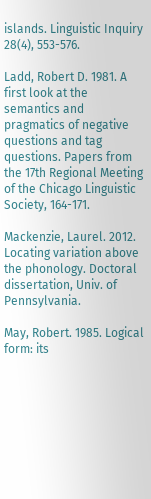islands. Linguistic Inquiry 28(4), 553-576.

Ladd, Robert D. 1981. A first look at the semantics and pragmatics of negative questions and tag questions. Papers from the 17th Regional Meeting of the Chicago Linguistic Society, 164-171.

Mackenzie, Laurel. 2012. Locating variation above the phonology. Doctoral dissertation, Univ. of Pennsylvania.

May, Robert. 1985. Logical form: its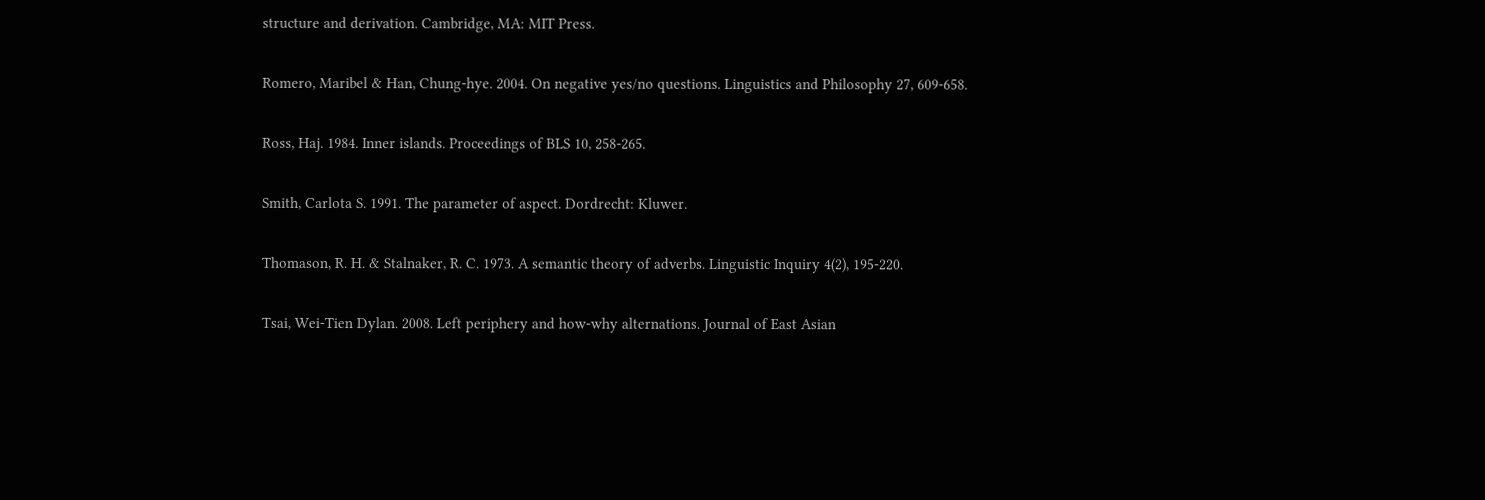structure and derivation. Cambridge, MA: MIT Press.

Romero, Maribel & Han, Chung-hye. 2004. On negative yes/no questions. Linguistics and Philosophy 27, 609-658.

Ross, Haj. 1984. Inner islands. Proceedings of BLS 10, 258-265.

Smith, Carlota S. 1991. The parameter of aspect. Dordrecht: Kluwer.

Thomason, R. H. & Stalnaker, R. C. 1973. A semantic theory of adverbs. Linguistic Inquiry 4(2), 195-220.

Tsai, Wei-Tien Dylan. 2008. Left periphery and how-why alternations. Journal of East Asian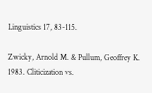Linguistics 17, 83-115.

Zwicky, Arnold M. & Pullum, Geoffrey K. 1983. Cliticization vs.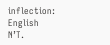inflection: English N’T.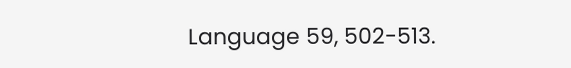Language 59, 502-513.